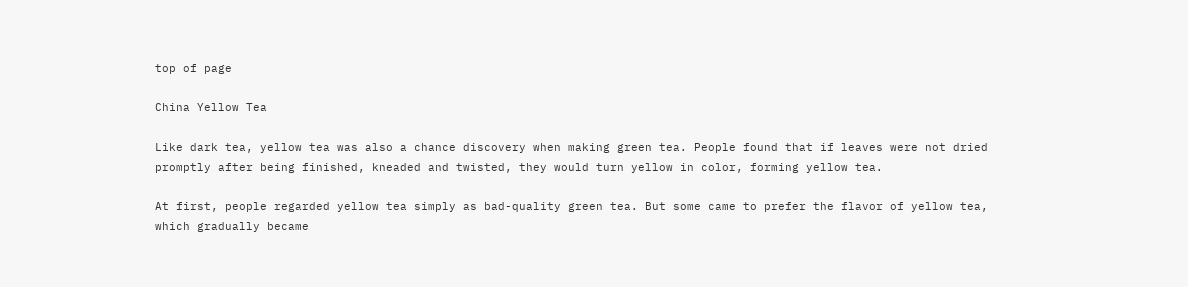top of page

China Yellow Tea

Like dark tea, yellow tea was also a chance discovery when making green tea. People found that if leaves were not dried promptly after being finished, kneaded and twisted, they would turn yellow in color, forming yellow tea.

At first, people regarded yellow tea simply as bad-quality green tea. But some came to prefer the flavor of yellow tea, which gradually became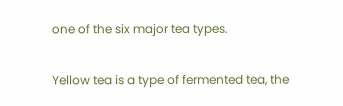one of the six major tea types.

Yellow tea is a type of fermented tea, the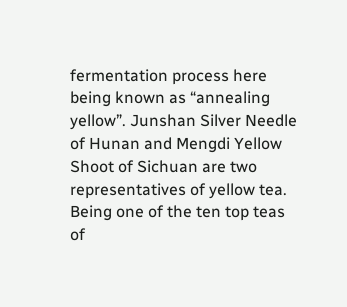fermentation process here being known as “annealing yellow”. Junshan Silver Needle of Hunan and Mengdi Yellow Shoot of Sichuan are two representatives of yellow tea. Being one of the ten top teas of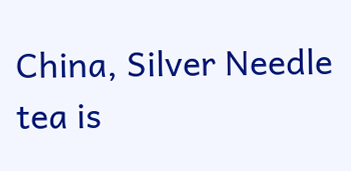China, Silver Needle tea is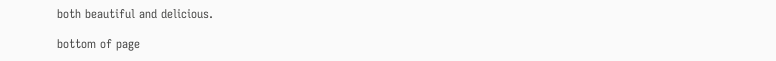both beautiful and delicious.

bottom of page